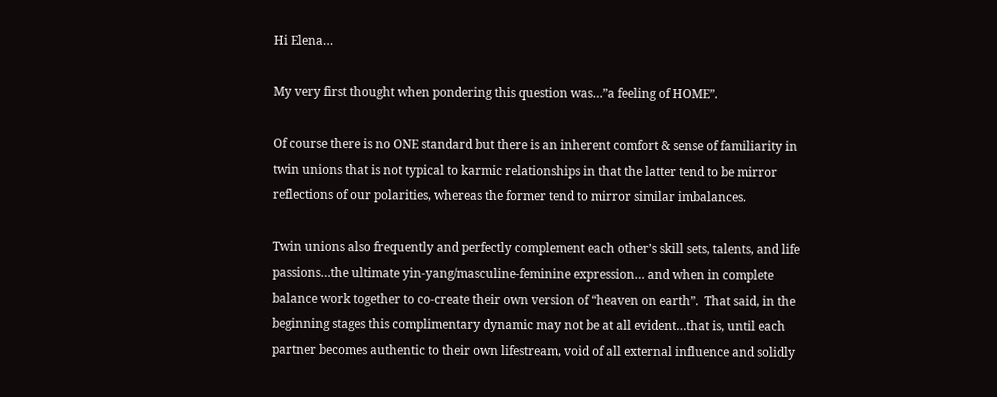Hi Elena…

My very first thought when pondering this question was…”a feeling of HOME”.

Of course there is no ONE standard but there is an inherent comfort & sense of familiarity in twin unions that is not typical to karmic relationships in that the latter tend to be mirror reflections of our polarities, whereas the former tend to mirror similar imbalances.

Twin unions also frequently and perfectly complement each other’s skill sets, talents, and life passions…the ultimate yin-yang/masculine-feminine expression… and when in complete balance work together to co-create their own version of “heaven on earth”.  That said, in the beginning stages this complimentary dynamic may not be at all evident…that is, until each partner becomes authentic to their own lifestream, void of all external influence and solidly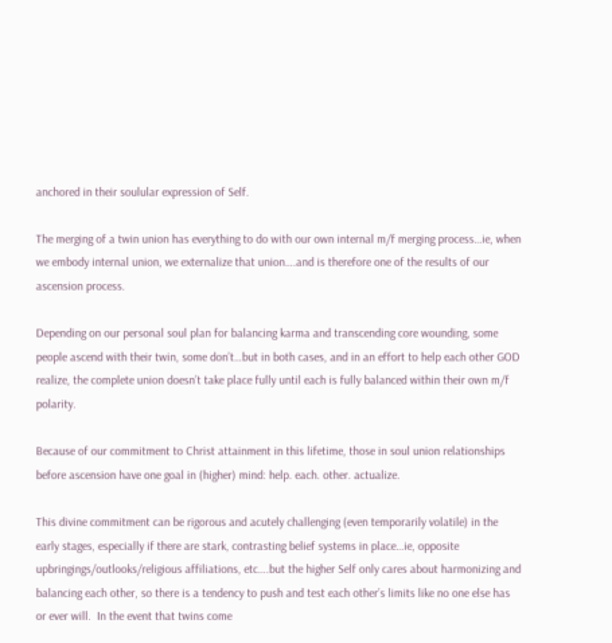anchored in their soulular expression of Self.

The merging of a twin union has everything to do with our own internal m/f merging process…ie, when we embody internal union, we externalize that union….and is therefore one of the results of our ascension process.

Depending on our personal soul plan for balancing karma and transcending core wounding, some people ascend with their twin, some don’t…but in both cases, and in an effort to help each other GOD realize, the complete union doesn’t take place fully until each is fully balanced within their own m/f polarity.

Because of our commitment to Christ attainment in this lifetime, those in soul union relationships before ascension have one goal in (higher) mind: help. each. other. actualize.

This divine commitment can be rigorous and acutely challenging (even temporarily volatile) in the early stages, especially if there are stark, contrasting belief systems in place…ie, opposite upbringings/outlooks/religious affiliations, etc….but the higher Self only cares about harmonizing and balancing each other, so there is a tendency to push and test each other’s limits like no one else has or ever will.  In the event that twins come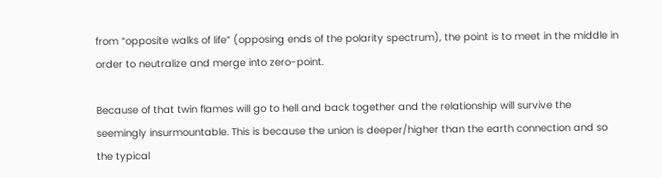from “opposite walks of life” (opposing ends of the polarity spectrum), the point is to meet in the middle in order to neutralize and merge into zero-point.

Because of that twin flames will go to hell and back together and the relationship will survive the seemingly insurmountable. This is because the union is deeper/higher than the earth connection and so the typical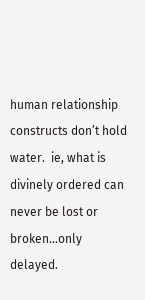human relationship constructs don’t hold water.  ie, what is divinely ordered can never be lost or broken…only delayed.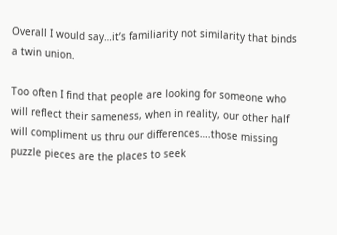Overall I would say…it’s familiarity not similarity that binds a twin union.

Too often I find that people are looking for someone who will reflect their sameness, when in reality, our other half will compliment us thru our differences….those missing puzzle pieces are the places to seek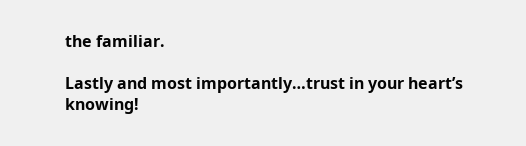the familiar.

Lastly and most importantly…trust in your heart’s knowing!